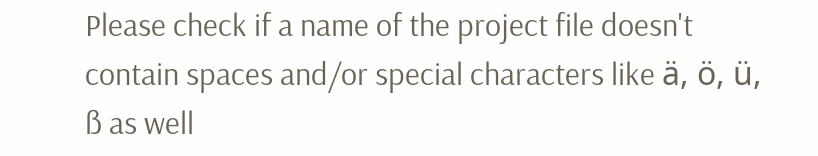Please check if a name of the project file doesn't contain spaces and/or special characters like ä, ö, ü, ß as well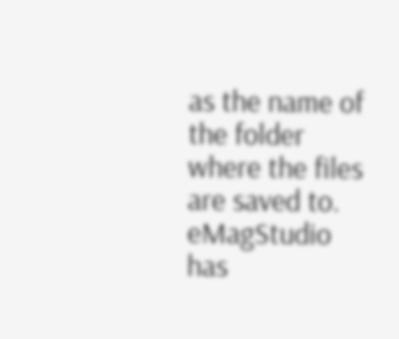as the name of the folder where the files are saved to. eMagStudio has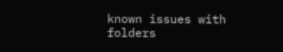known issues with folders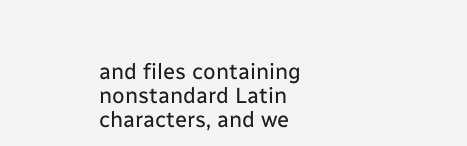and files containing nonstandard Latin characters, and we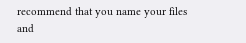recommend that you name your files and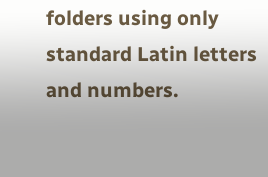folders using only standard Latin letters and numbers.